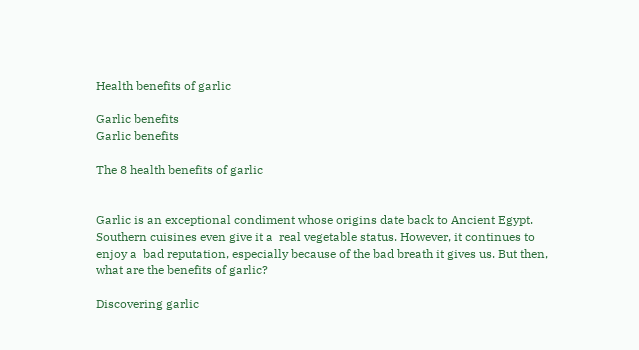Health benefits of garlic

Garlic benefits
Garlic benefits

The 8 health benefits of garlic


Garlic is an exceptional condiment whose origins date back to Ancient Egypt. Southern cuisines even give it a  real vegetable status. However, it continues to enjoy a  bad reputation, especially because of the bad breath it gives us. But then, what are the benefits of garlic?

Discovering garlic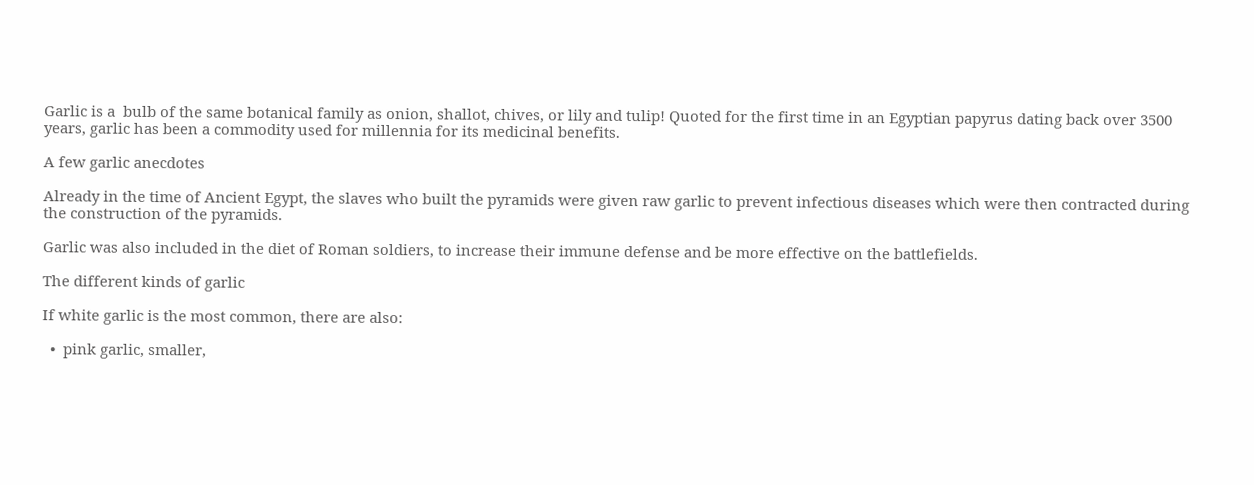Garlic is a  bulb of the same botanical family as onion, shallot, chives, or lily and tulip! Quoted for the first time in an Egyptian papyrus dating back over 3500 years, garlic has been a commodity used for millennia for its medicinal benefits.

A few garlic anecdotes

Already in the time of Ancient Egypt, the slaves who built the pyramids were given raw garlic to prevent infectious diseases which were then contracted during the construction of the pyramids.

Garlic was also included in the diet of Roman soldiers, to increase their immune defense and be more effective on the battlefields.

The different kinds of garlic

If white garlic is the most common, there are also:

  •  pink garlic, smaller,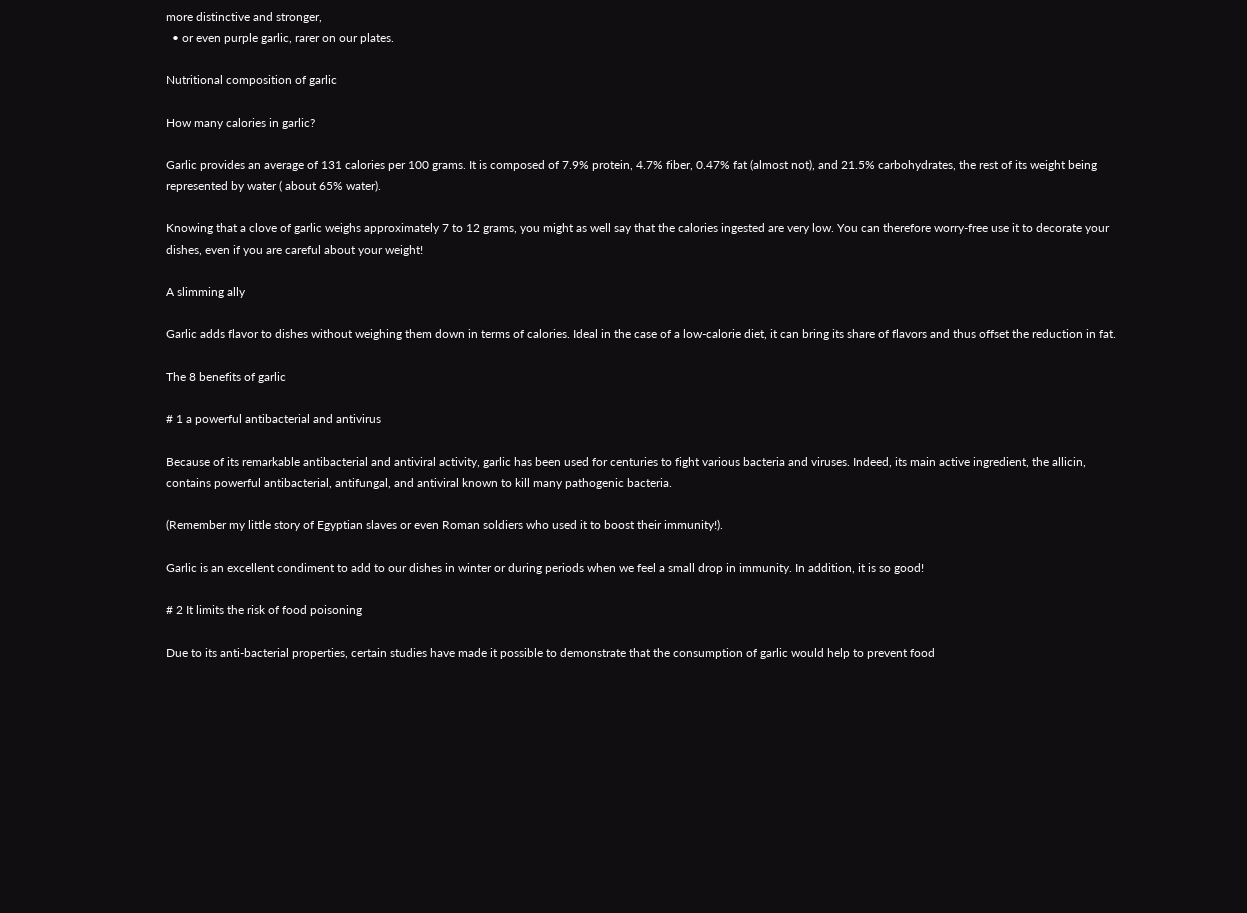more distinctive and stronger,
  • or even purple garlic, rarer on our plates.

Nutritional composition of garlic

How many calories in garlic?

Garlic provides an average of 131 calories per 100 grams. It is composed of 7.9% protein, 4.7% fiber, 0.47% fat (almost not), and 21.5% carbohydrates, the rest of its weight being represented by water ( about 65% water).

Knowing that a clove of garlic weighs approximately 7 to 12 grams, you might as well say that the calories ingested are very low. You can therefore worry-free use it to decorate your dishes, even if you are careful about your weight!

A slimming ally

Garlic adds flavor to dishes without weighing them down in terms of calories. Ideal in the case of a low-calorie diet, it can bring its share of flavors and thus offset the reduction in fat.

The 8 benefits of garlic

# 1 a powerful antibacterial and antivirus

Because of its remarkable antibacterial and antiviral activity, garlic has been used for centuries to fight various bacteria and viruses. Indeed, its main active ingredient, the allicin, contains powerful antibacterial, antifungal, and antiviral known to kill many pathogenic bacteria.

(Remember my little story of Egyptian slaves or even Roman soldiers who used it to boost their immunity!).

Garlic is an excellent condiment to add to our dishes in winter or during periods when we feel a small drop in immunity. In addition, it is so good!

# 2 It limits the risk of food poisoning

Due to its anti-bacterial properties, certain studies have made it possible to demonstrate that the consumption of garlic would help to prevent food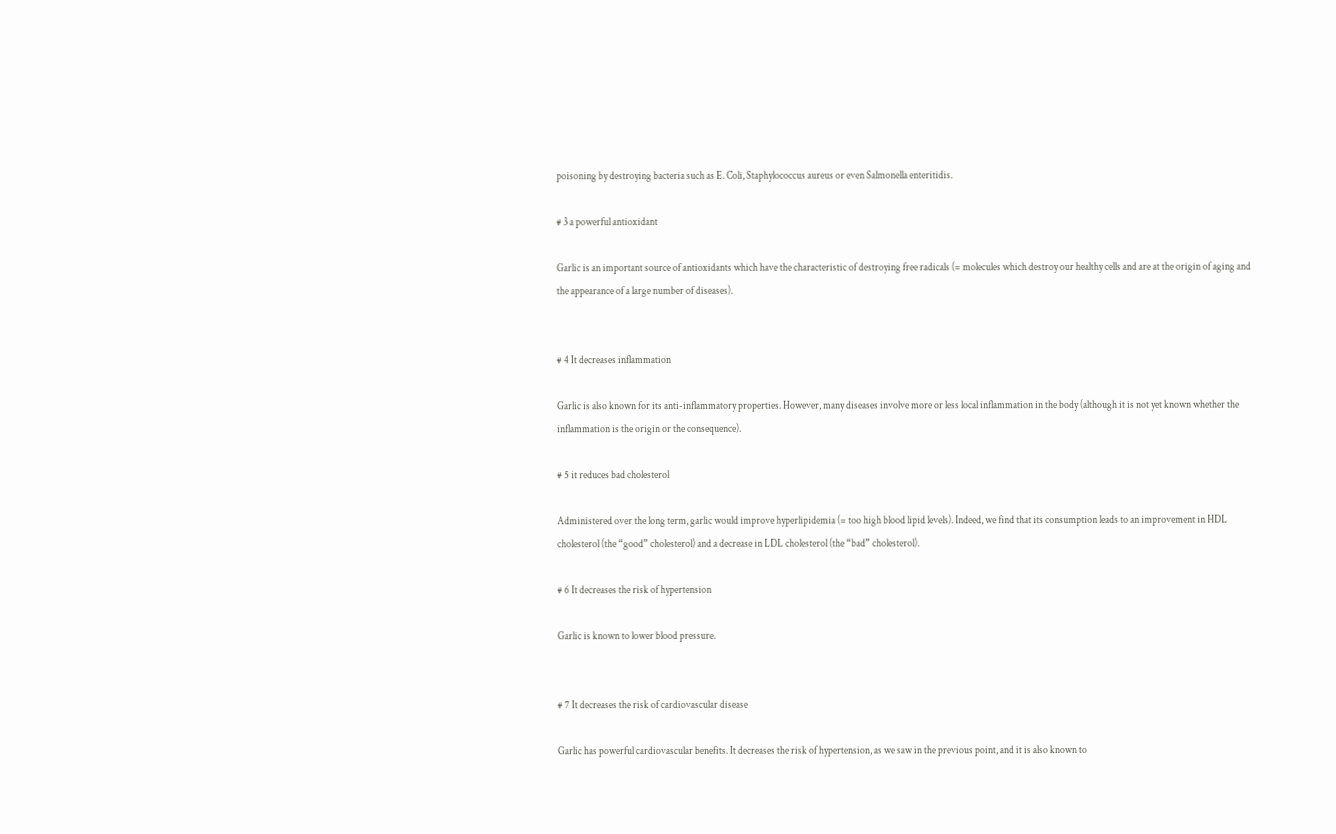poisoning by destroying bacteria such as E. Coli, Staphylococcus aureus or even Salmonella enteritidis.

# 3 a powerful antioxidant

Garlic is an important source of antioxidants which have the characteristic of destroying free radicals (= molecules which destroy our healthy cells and are at the origin of aging and the appearance of a large number of diseases).


# 4 It decreases inflammation

Garlic is also known for its anti-inflammatory properties. However, many diseases involve more or less local inflammation in the body (although it is not yet known whether the inflammation is the origin or the consequence).

# 5 it reduces bad cholesterol

Administered over the long term, garlic would improve hyperlipidemia (= too high blood lipid levels). Indeed, we find that its consumption leads to an improvement in HDL cholesterol (the “good” cholesterol) and a decrease in LDL cholesterol (the “bad” cholesterol).

# 6 It decreases the risk of hypertension

Garlic is known to lower blood pressure.


# 7 It decreases the risk of cardiovascular disease

Garlic has powerful cardiovascular benefits. It decreases the risk of hypertension, as we saw in the previous point, and it is also known to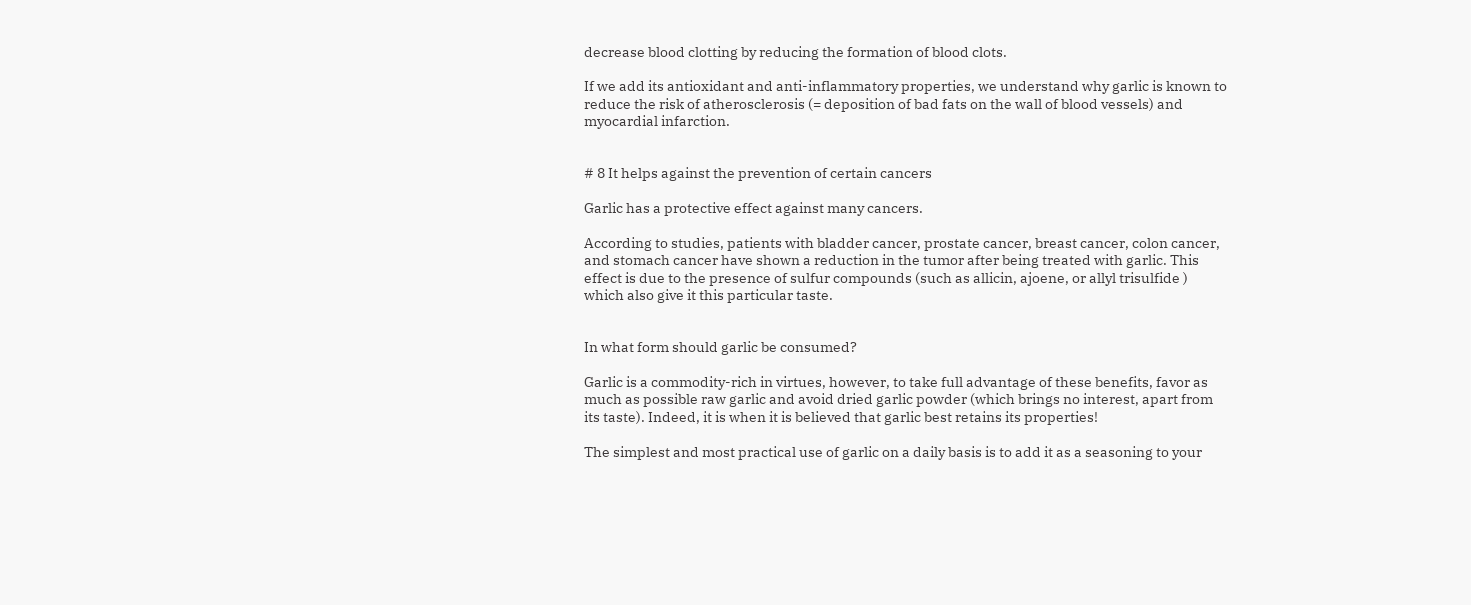decrease blood clotting by reducing the formation of blood clots.

If we add its antioxidant and anti-inflammatory properties, we understand why garlic is known to reduce the risk of atherosclerosis (= deposition of bad fats on the wall of blood vessels) and myocardial infarction.


# 8 It helps against the prevention of certain cancers

Garlic has a protective effect against many cancers.

According to studies, patients with bladder cancer, prostate cancer, breast cancer, colon cancer, and stomach cancer have shown a reduction in the tumor after being treated with garlic. This effect is due to the presence of sulfur compounds (such as allicin, ajoene, or allyl trisulfide ) which also give it this particular taste.


In what form should garlic be consumed?

Garlic is a commodity-rich in virtues, however, to take full advantage of these benefits, favor as much as possible raw garlic and avoid dried garlic powder (which brings no interest, apart from its taste). Indeed, it is when it is believed that garlic best retains its properties!

The simplest and most practical use of garlic on a daily basis is to add it as a seasoning to your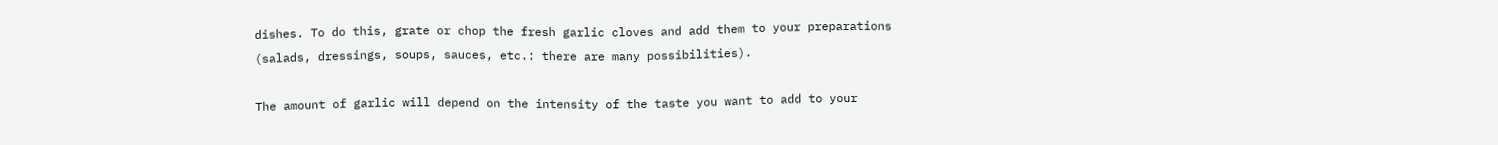dishes. To do this, grate or chop the fresh garlic cloves and add them to your preparations (salads, dressings, soups, sauces, etc.: there are many possibilities).

The amount of garlic will depend on the intensity of the taste you want to add to your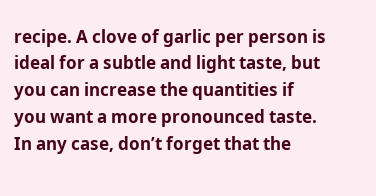recipe. A clove of garlic per person is ideal for a subtle and light taste, but you can increase the quantities if you want a more pronounced taste. In any case, don’t forget that the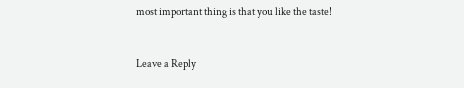most important thing is that you like the taste!



Leave a Reply